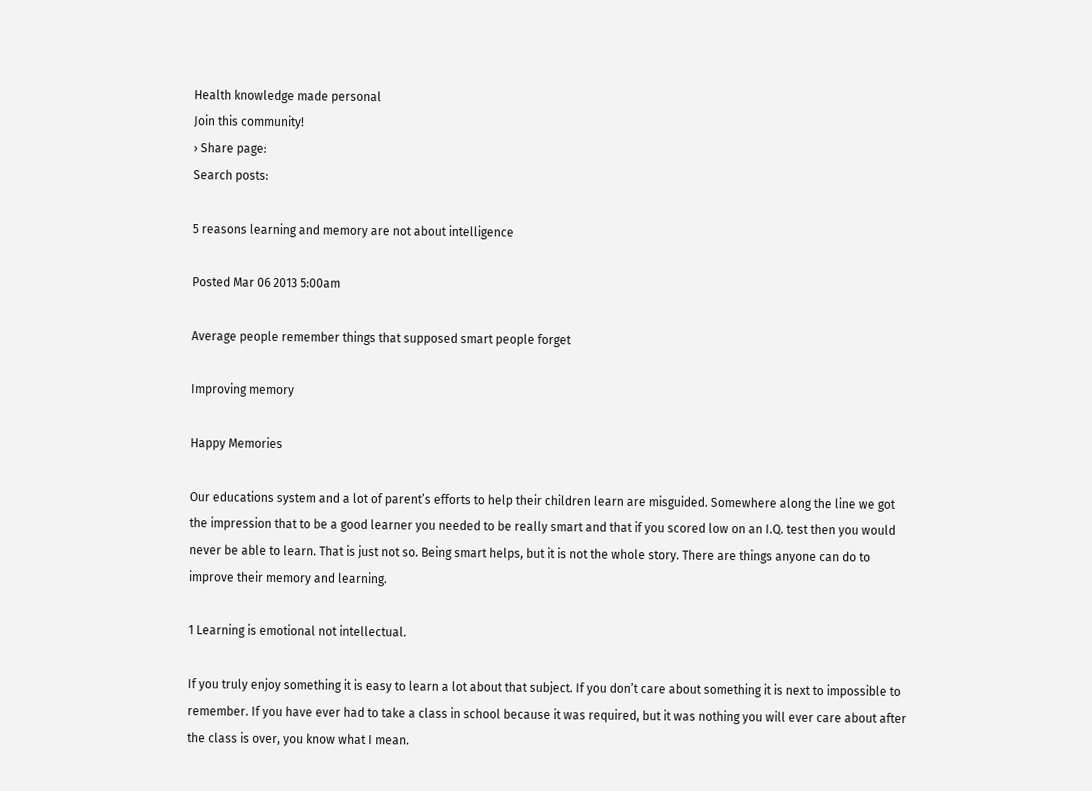Health knowledge made personal
Join this community!
› Share page:
Search posts:

5 reasons learning and memory are not about intelligence

Posted Mar 06 2013 5:00am

Average people remember things that supposed smart people forget

Improving memory

Happy Memories

Our educations system and a lot of parent’s efforts to help their children learn are misguided. Somewhere along the line we got the impression that to be a good learner you needed to be really smart and that if you scored low on an I.Q. test then you would never be able to learn. That is just not so. Being smart helps, but it is not the whole story. There are things anyone can do to improve their memory and learning.

1 Learning is emotional not intellectual.

If you truly enjoy something it is easy to learn a lot about that subject. If you don’t care about something it is next to impossible to remember. If you have ever had to take a class in school because it was required, but it was nothing you will ever care about after the class is over, you know what I mean.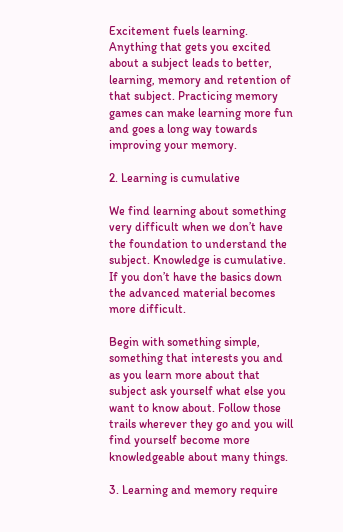Excitement fuels learning. Anything that gets you excited about a subject leads to better, learning, memory and retention of that subject. Practicing memory games can make learning more fun and goes a long way towards improving your memory.

2. Learning is cumulative

We find learning about something very difficult when we don’t have the foundation to understand the subject. Knowledge is cumulative. If you don’t have the basics down the advanced material becomes more difficult.

Begin with something simple, something that interests you and as you learn more about that subject ask yourself what else you want to know about. Follow those trails wherever they go and you will find yourself become more knowledgeable about many things.

3. Learning and memory require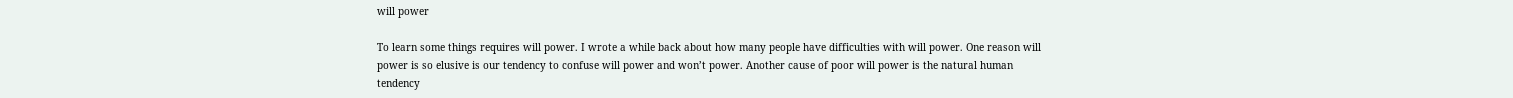will power

To learn some things requires will power. I wrote a while back about how many people have difficulties with will power. One reason will power is so elusive is our tendency to confuse will power and won’t power. Another cause of poor will power is the natural human tendency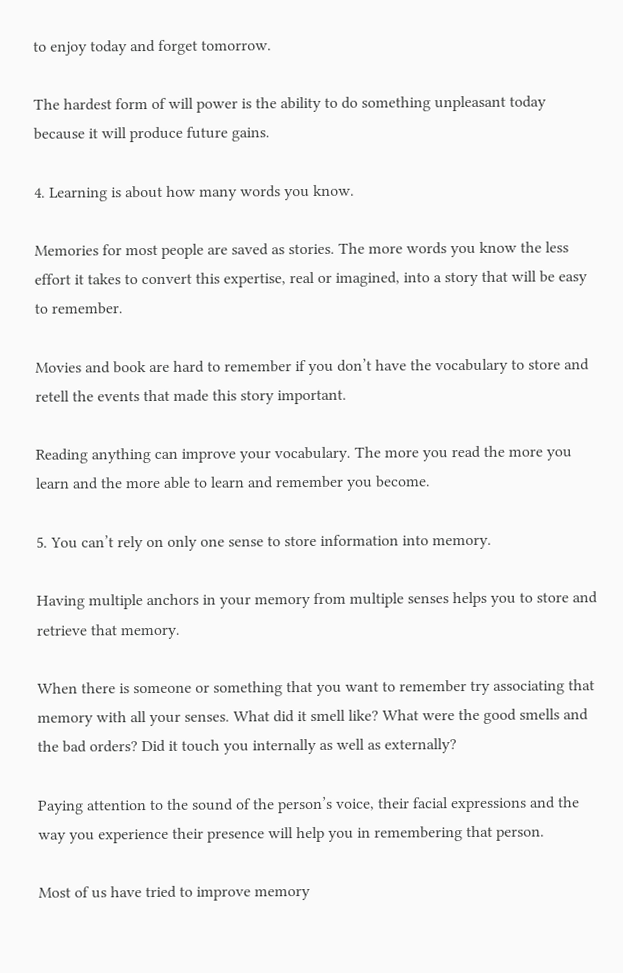to enjoy today and forget tomorrow.

The hardest form of will power is the ability to do something unpleasant today because it will produce future gains.

4. Learning is about how many words you know.

Memories for most people are saved as stories. The more words you know the less effort it takes to convert this expertise, real or imagined, into a story that will be easy to remember.

Movies and book are hard to remember if you don’t have the vocabulary to store and retell the events that made this story important.

Reading anything can improve your vocabulary. The more you read the more you learn and the more able to learn and remember you become.

5. You can’t rely on only one sense to store information into memory.

Having multiple anchors in your memory from multiple senses helps you to store and retrieve that memory.

When there is someone or something that you want to remember try associating that memory with all your senses. What did it smell like? What were the good smells and the bad orders? Did it touch you internally as well as externally?

Paying attention to the sound of the person’s voice, their facial expressions and the way you experience their presence will help you in remembering that person.

Most of us have tried to improve memory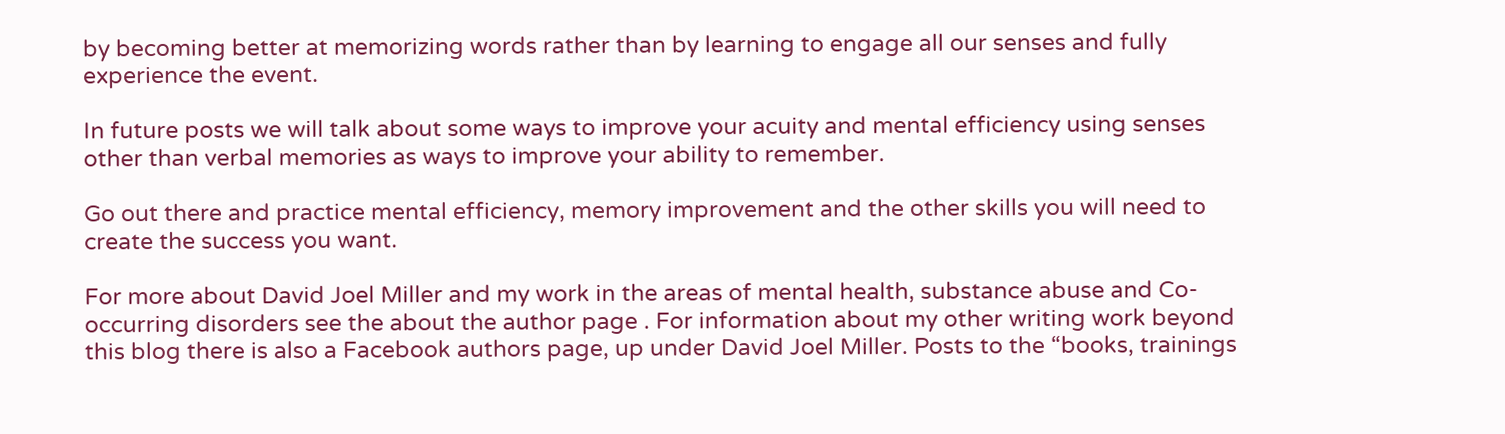by becoming better at memorizing words rather than by learning to engage all our senses and fully experience the event.

In future posts we will talk about some ways to improve your acuity and mental efficiency using senses other than verbal memories as ways to improve your ability to remember.

Go out there and practice mental efficiency, memory improvement and the other skills you will need to create the success you want.

For more about David Joel Miller and my work in the areas of mental health, substance abuse and Co-occurring disorders see the about the author page . For information about my other writing work beyond this blog there is also a Facebook authors page, up under David Joel Miller. Posts to the “books, trainings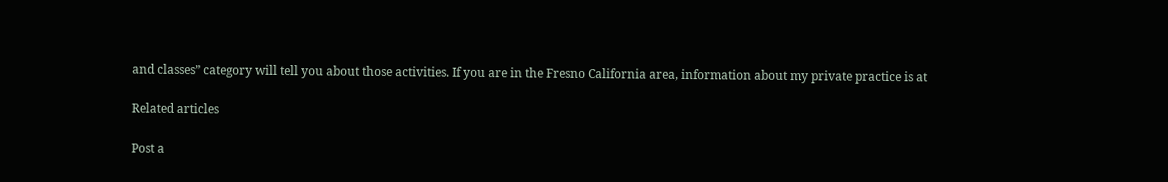and classes” category will tell you about those activities. If you are in the Fresno California area, information about my private practice is at

Related articles

Post a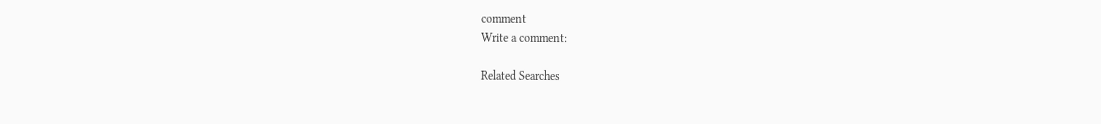comment
Write a comment:

Related Searches